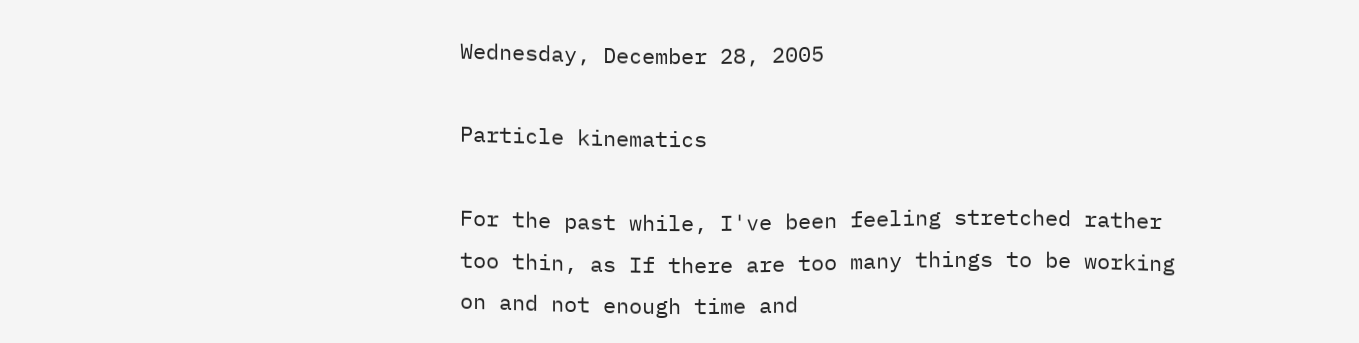Wednesday, December 28, 2005

Particle kinematics

For the past while, I've been feeling stretched rather too thin, as If there are too many things to be working on and not enough time and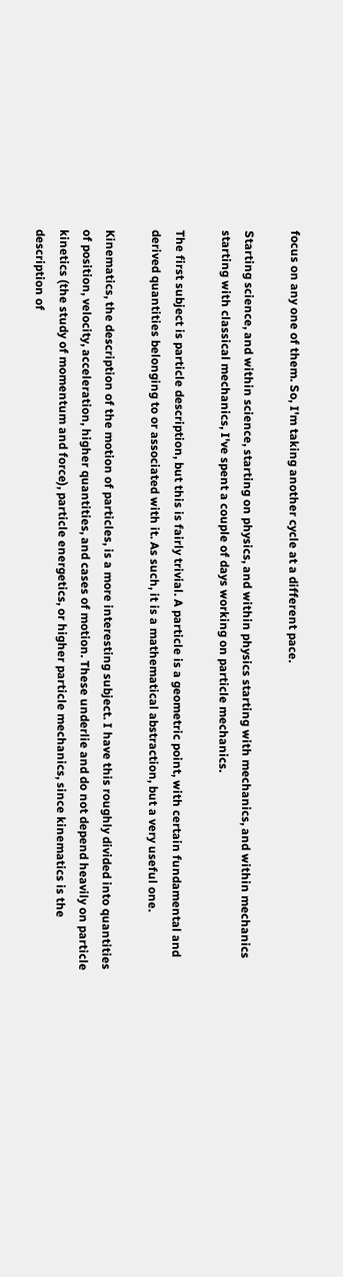focus on any one of them. So, I'm taking another cycle at a different pace.

Starting science, and within science, starting on physics, and within physics starting with mechanics, and within mechanics starting with classical mechanics, I've spent a couple of days working on particle mechanics.

The first subject is particle description, but this is fairly trivial. A particle is a geometric point, with certain fundamental and derived quantities belonging to or associated with it. As such, it is a mathematical abstraction, but a very useful one.

Kinematics, the description of the motion of particles, is a more interesting subject. I have this roughly divided into quantities of position, velocity, acceleration, higher quantities, and cases of motion. These underlie and do not depend heavily on particle kinetics (the study of momentum and force), particle energetics, or higher particle mechanics, since kinematics is the description of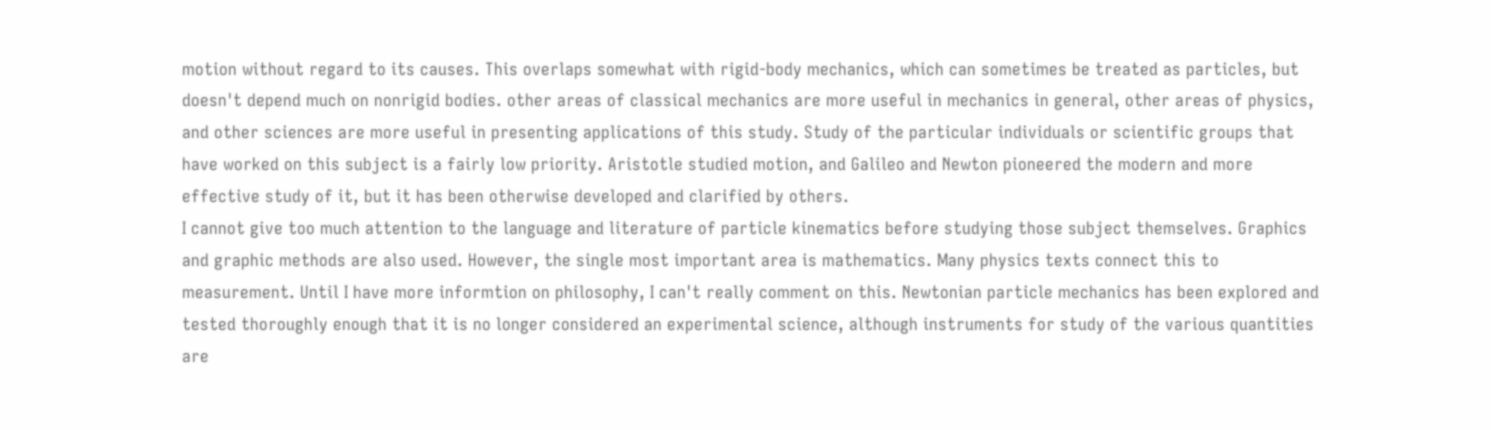motion without regard to its causes. This overlaps somewhat with rigid-body mechanics, which can sometimes be treated as particles, but doesn't depend much on nonrigid bodies. other areas of classical mechanics are more useful in mechanics in general, other areas of physics, and other sciences are more useful in presenting applications of this study. Study of the particular individuals or scientific groups that have worked on this subject is a fairly low priority. Aristotle studied motion, and Galileo and Newton pioneered the modern and more effective study of it, but it has been otherwise developed and clarified by others.
I cannot give too much attention to the language and literature of particle kinematics before studying those subject themselves. Graphics and graphic methods are also used. However, the single most important area is mathematics. Many physics texts connect this to measurement. Until I have more informtion on philosophy, I can't really comment on this. Newtonian particle mechanics has been explored and tested thoroughly enough that it is no longer considered an experimental science, although instruments for study of the various quantities are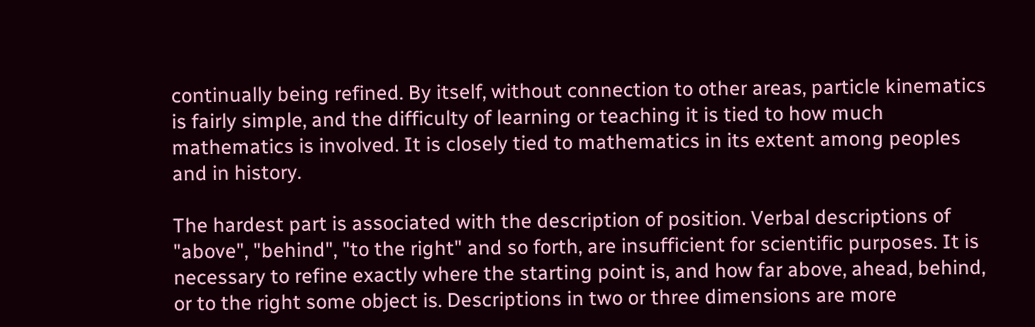continually being refined. By itself, without connection to other areas, particle kinematics is fairly simple, and the difficulty of learning or teaching it is tied to how much mathematics is involved. It is closely tied to mathematics in its extent among peoples and in history.

The hardest part is associated with the description of position. Verbal descriptions of "above", "behind", "to the right" and so forth, are insufficient for scientific purposes. It is necessary to refine exactly where the starting point is, and how far above, ahead, behind, or to the right some object is. Descriptions in two or three dimensions are more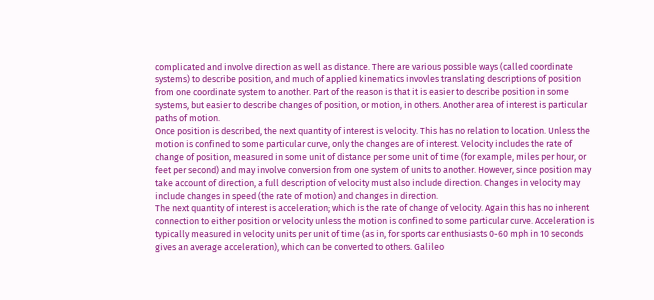complicated and involve direction as well as distance. There are various possible ways (called coordinate systems) to describe position, and much of applied kinematics invovles translating descriptions of position from one coordinate system to another. Part of the reason is that it is easier to describe position in some systems, but easier to describe changes of position, or motion, in others. Another area of interest is particular paths of motion.
Once position is described, the next quantity of interest is velocity. This has no relation to location. Unless the motion is confined to some particular curve, only the changes are of interest. Velocity includes the rate of change of position, measured in some unit of distance per some unit of time (for example, miles per hour, or feet per second) and may involve conversion from one system of units to another. However, since position may take account of direction, a full description of velocity must also include direction. Changes in velocity may include changes in speed (the rate of motion) and changes in direction.
The next quantity of interest is acceleration; which is the rate of change of velocity. Again this has no inherent connection to either position or velocity unless the motion is confined to some particular curve. Acceleration is typically measured in velocity units per unit of time (as in, for sports car enthusiasts 0-60 mph in 10 seconds gives an average acceleration), which can be converted to others. Galileo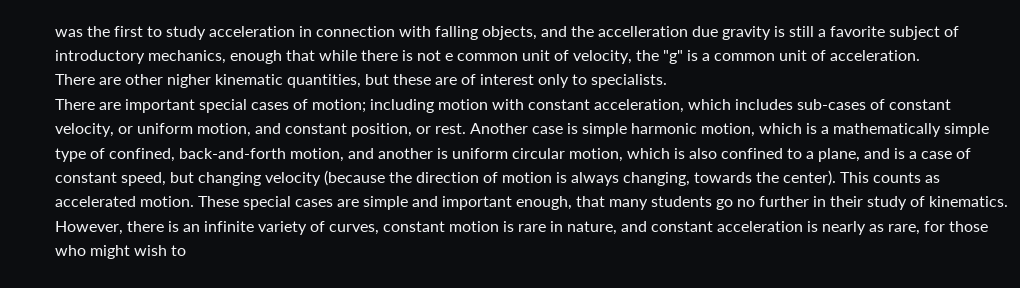was the first to study acceleration in connection with falling objects, and the accelleration due gravity is still a favorite subject of introductory mechanics, enough that while there is not e common unit of velocity, the "g" is a common unit of acceleration.
There are other nigher kinematic quantities, but these are of interest only to specialists.
There are important special cases of motion; including motion with constant acceleration, which includes sub-cases of constant velocity, or uniform motion, and constant position, or rest. Another case is simple harmonic motion, which is a mathematically simple type of confined, back-and-forth motion, and another is uniform circular motion, which is also confined to a plane, and is a case of constant speed, but changing velocity (because the direction of motion is always changing, towards the center). This counts as accelerated motion. These special cases are simple and important enough, that many students go no further in their study of kinematics. However, there is an infinite variety of curves, constant motion is rare in nature, and constant acceleration is nearly as rare, for those who might wish to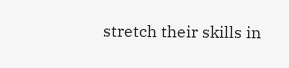stretch their skills in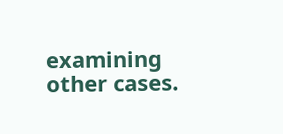examining other cases.